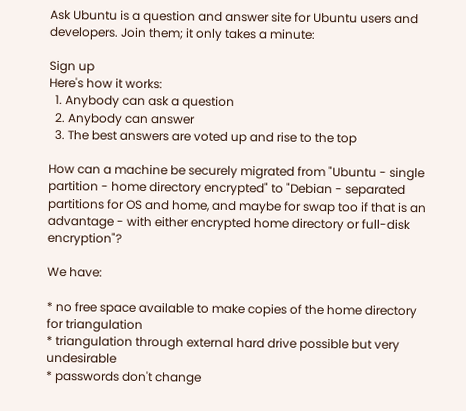Ask Ubuntu is a question and answer site for Ubuntu users and developers. Join them; it only takes a minute:

Sign up
Here's how it works:
  1. Anybody can ask a question
  2. Anybody can answer
  3. The best answers are voted up and rise to the top

How can a machine be securely migrated from "Ubuntu - single partition - home directory encrypted" to "Debian - separated partitions for OS and home, and maybe for swap too if that is an advantage - with either encrypted home directory or full-disk encryption"?

We have:

* no free space available to make copies of the home directory for triangulation
* triangulation through external hard drive possible but very undesirable
* passwords don't change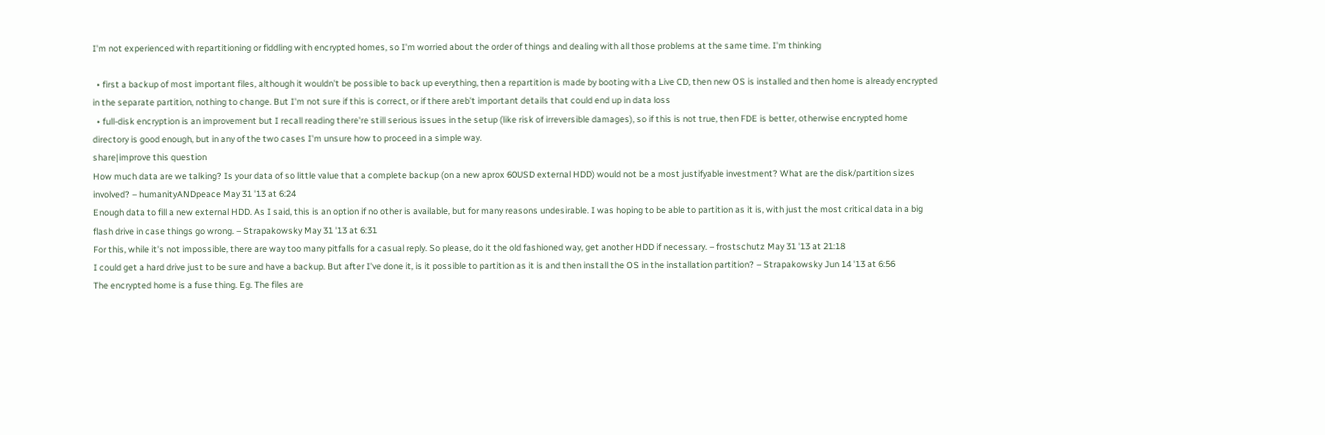I'm not experienced with repartitioning or fiddling with encrypted homes, so I'm worried about the order of things and dealing with all those problems at the same time. I'm thinking

  • first a backup of most important files, although it wouldn't be possible to back up everything, then a repartition is made by booting with a Live CD, then new OS is installed and then home is already encrypted in the separate partition, nothing to change. But I'm not sure if this is correct, or if there areb't important details that could end up in data loss
  • full-disk encryption is an improvement but I recall reading there're still serious issues in the setup (like risk of irreversible damages), so if this is not true, then FDE is better, otherwise encrypted home directory is good enough, but in any of the two cases I'm unsure how to proceed in a simple way.
share|improve this question
How much data are we talking? Is your data of so little value that a complete backup (on a new aprox 60USD external HDD) would not be a most justifyable investment? What are the disk/partition sizes involved? – humanityANDpeace May 31 '13 at 6:24
Enough data to fill a new external HDD. As I said, this is an option if no other is available, but for many reasons undesirable. I was hoping to be able to partition as it is, with just the most critical data in a big flash drive in case things go wrong. – Strapakowsky May 31 '13 at 6:31
For this, while it's not impossible, there are way too many pitfalls for a casual reply. So please, do it the old fashioned way, get another HDD if necessary. – frostschutz May 31 '13 at 21:18
I could get a hard drive just to be sure and have a backup. But after I've done it, is it possible to partition as it is and then install the OS in the installation partition? – Strapakowsky Jun 14 '13 at 6:56
The encrypted home is a fuse thing. Eg. The files are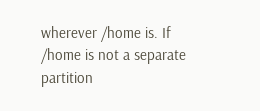wherever /home is. If /home is not a separate partition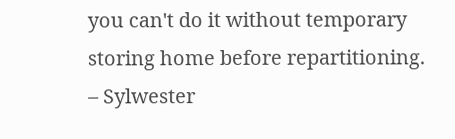you can't do it without temporary storing home before repartitioning. – Sylwester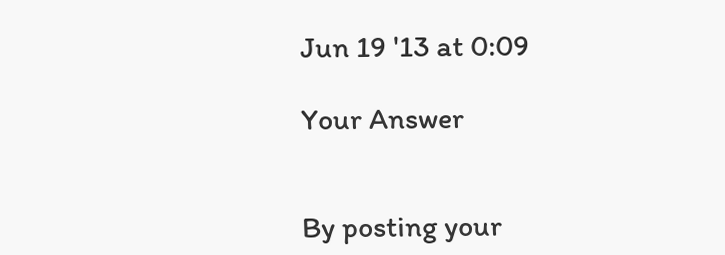Jun 19 '13 at 0:09

Your Answer


By posting your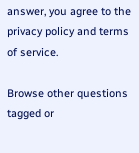answer, you agree to the privacy policy and terms of service.

Browse other questions tagged or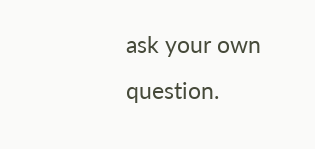ask your own question.